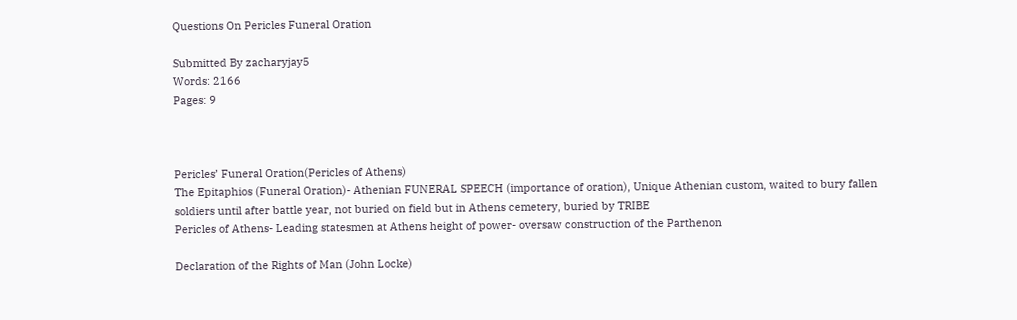Questions On Pericles Funeral Oration

Submitted By zacharyjay5
Words: 2166
Pages: 9



Pericles’ Funeral Oration(Pericles of Athens)
The Epitaphios (Funeral Oration)- Athenian FUNERAL SPEECH (importance of oration), Unique Athenian custom, waited to bury fallen soldiers until after battle year, not buried on field but in Athens cemetery, buried by TRIBE
Pericles of Athens- Leading statesmen at Athens height of power- oversaw construction of the Parthenon

Declaration of the Rights of Man (John Locke)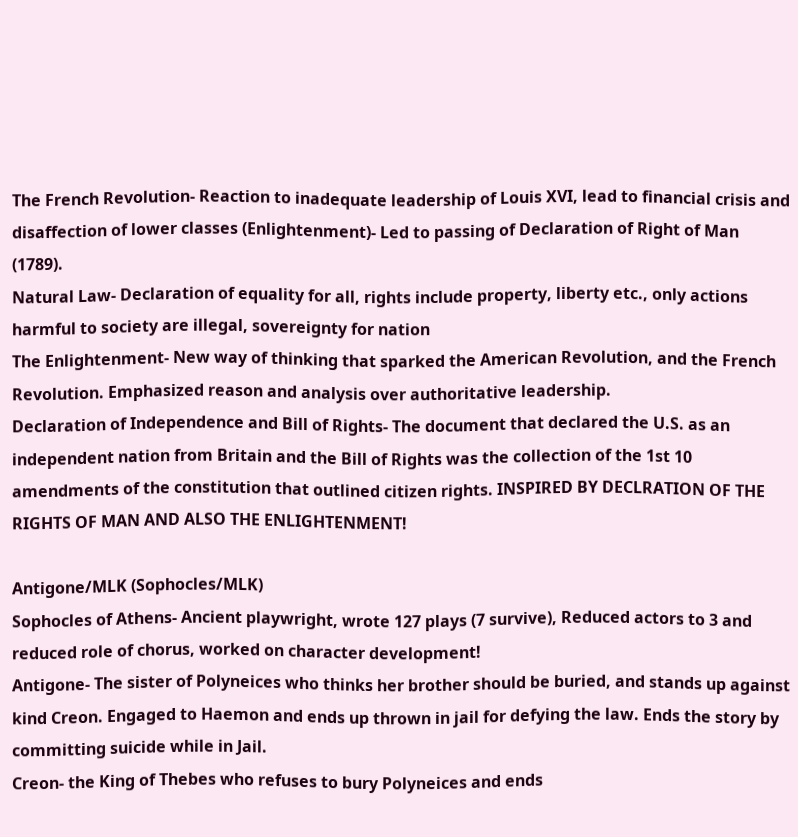The French Revolution- Reaction to inadequate leadership of Louis XVI, lead to financial crisis and disaffection of lower classes (Enlightenment)- Led to passing of Declaration of Right of Man (1789).
Natural Law- Declaration of equality for all, rights include property, liberty etc., only actions harmful to society are illegal, sovereignty for nation
The Enlightenment- New way of thinking that sparked the American Revolution, and the French Revolution. Emphasized reason and analysis over authoritative leadership.
Declaration of Independence and Bill of Rights- The document that declared the U.S. as an independent nation from Britain and the Bill of Rights was the collection of the 1st 10 amendments of the constitution that outlined citizen rights. INSPIRED BY DECLRATION OF THE RIGHTS OF MAN AND ALSO THE ENLIGHTENMENT!

Antigone/MLK (Sophocles/MLK)
Sophocles of Athens- Ancient playwright, wrote 127 plays (7 survive), Reduced actors to 3 and reduced role of chorus, worked on character development!
Antigone- The sister of Polyneices who thinks her brother should be buried, and stands up against kind Creon. Engaged to Haemon and ends up thrown in jail for defying the law. Ends the story by committing suicide while in Jail.
Creon- the King of Thebes who refuses to bury Polyneices and ends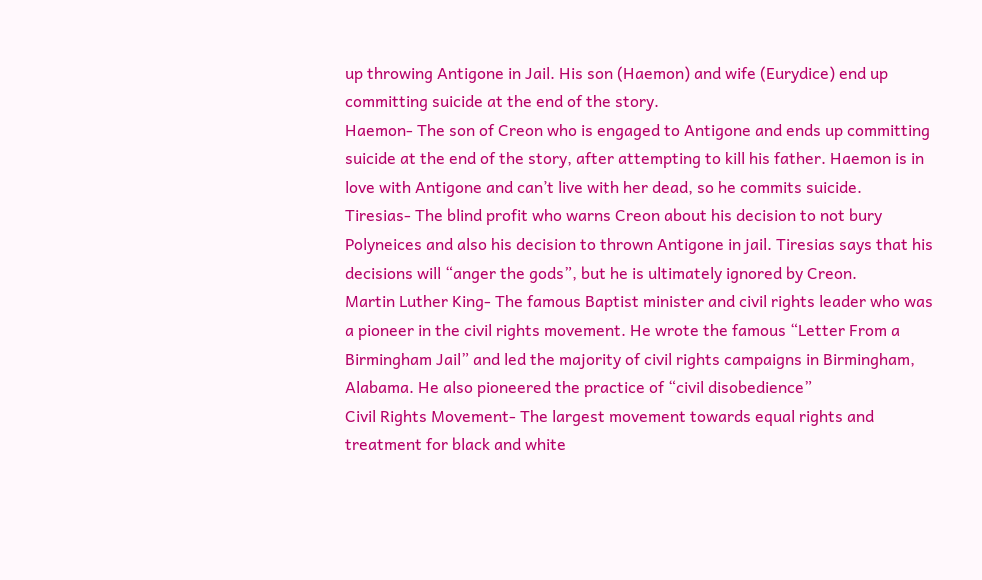up throwing Antigone in Jail. His son (Haemon) and wife (Eurydice) end up committing suicide at the end of the story.
Haemon- The son of Creon who is engaged to Antigone and ends up committing suicide at the end of the story, after attempting to kill his father. Haemon is in love with Antigone and can’t live with her dead, so he commits suicide.
Tiresias- The blind profit who warns Creon about his decision to not bury Polyneices and also his decision to thrown Antigone in jail. Tiresias says that his decisions will “anger the gods”, but he is ultimately ignored by Creon.
Martin Luther King- The famous Baptist minister and civil rights leader who was a pioneer in the civil rights movement. He wrote the famous “Letter From a Birmingham Jail” and led the majority of civil rights campaigns in Birmingham, Alabama. He also pioneered the practice of “civil disobedience”
Civil Rights Movement- The largest movement towards equal rights and treatment for black and white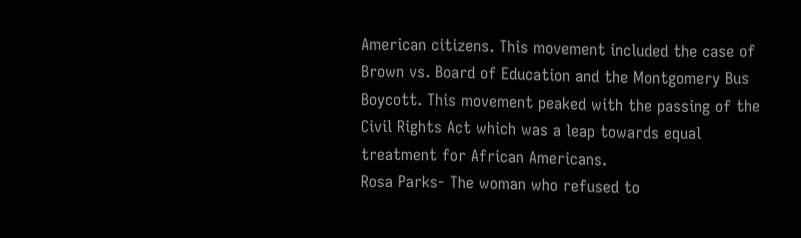American citizens. This movement included the case of Brown vs. Board of Education and the Montgomery Bus Boycott. This movement peaked with the passing of the Civil Rights Act which was a leap towards equal treatment for African Americans.
Rosa Parks- The woman who refused to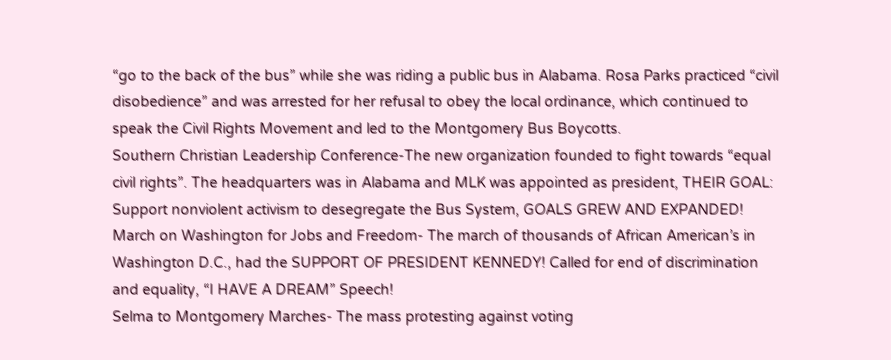“go to the back of the bus” while she was riding a public bus in Alabama. Rosa Parks practiced “civil disobedience” and was arrested for her refusal to obey the local ordinance, which continued to speak the Civil Rights Movement and led to the Montgomery Bus Boycotts.
Southern Christian Leadership Conference-The new organization founded to fight towards “equal civil rights”. The headquarters was in Alabama and MLK was appointed as president, THEIR GOAL: Support nonviolent activism to desegregate the Bus System, GOALS GREW AND EXPANDED!
March on Washington for Jobs and Freedom- The march of thousands of African American’s in Washington D.C., had the SUPPORT OF PRESIDENT KENNEDY! Called for end of discrimination and equality, “I HAVE A DREAM” Speech!
Selma to Montgomery Marches- The mass protesting against voting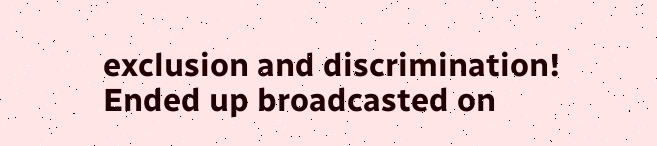exclusion and discrimination! Ended up broadcasted on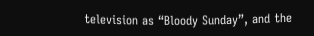television as “Bloody Sunday”, and the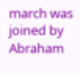march was joined by Abraham